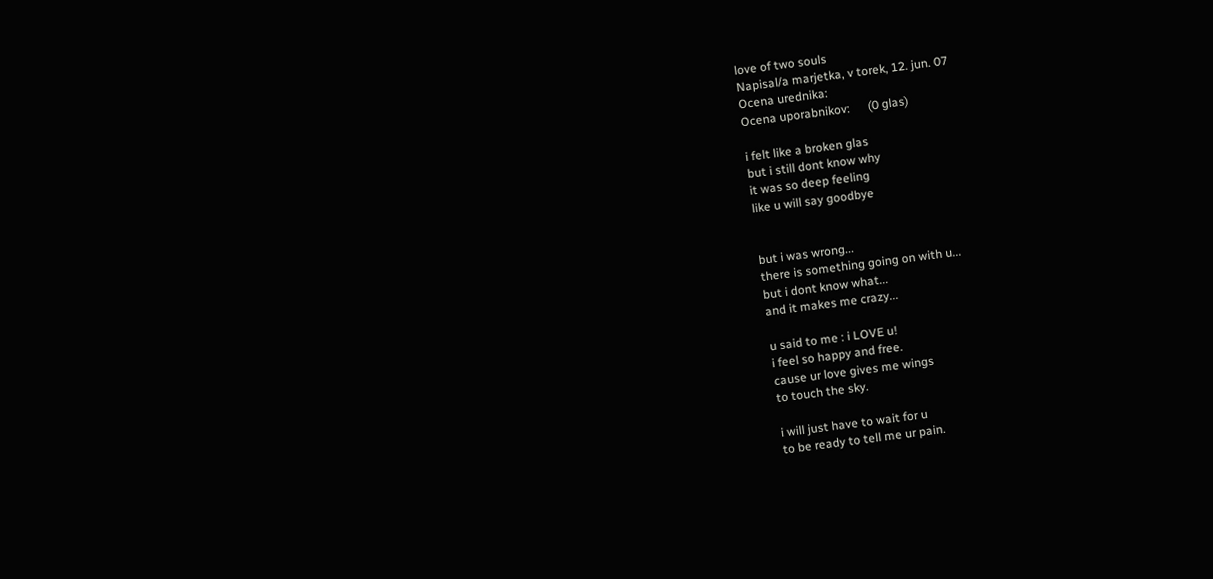love of two souls
Napisal/a marjetka, v torek, 12. jun. 07
Ocena urednika:
Ocena uporabnikov:      (0 glas)

i felt like a broken glas
but i still dont know why
it was so deep feeling
like u will say goodbye


but i was wrong...
there is something going on with u...
but i dont know what...
and it makes me crazy...

u said to me : i LOVE u!
i feel so happy and free.
cause ur love gives me wings
to touch the sky.

i will just have to wait for u
to be ready to tell me ur pain.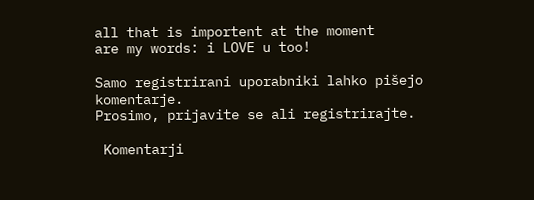all that is importent at the moment
are my words: i LOVE u too!

Samo registrirani uporabniki lahko pišejo komentarje.
Prosimo, prijavite se ali registrirajte.

 Komentarji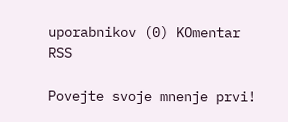uporabnikov (0) KOmentar RSS

Povejte svoje mnenje prvi!